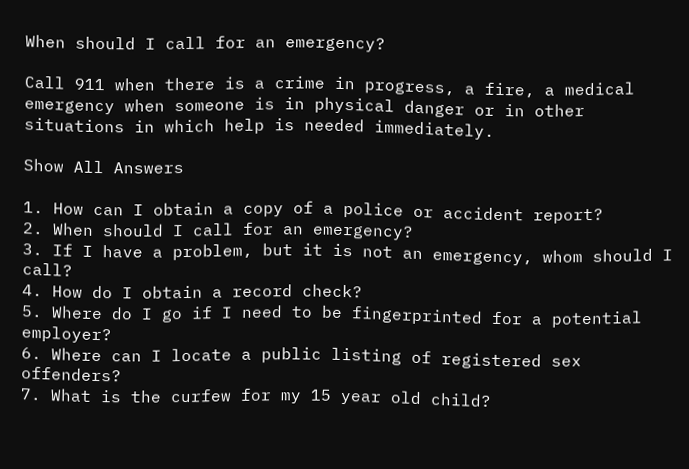When should I call for an emergency?

Call 911 when there is a crime in progress, a fire, a medical emergency when someone is in physical danger or in other situations in which help is needed immediately.

Show All Answers

1. How can I obtain a copy of a police or accident report?
2. When should I call for an emergency?
3. If I have a problem, but it is not an emergency, whom should I call?
4. How do I obtain a record check?
5. Where do I go if I need to be fingerprinted for a potential employer?
6. Where can I locate a public listing of registered sex offenders?
7. What is the curfew for my 15 year old child?